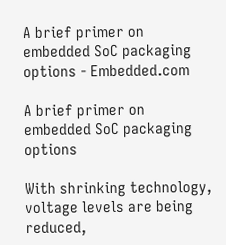A brief primer on embedded SoC packaging options - Embedded.com

A brief primer on embedded SoC packaging options

With shrinking technology, voltage levels are being reduced,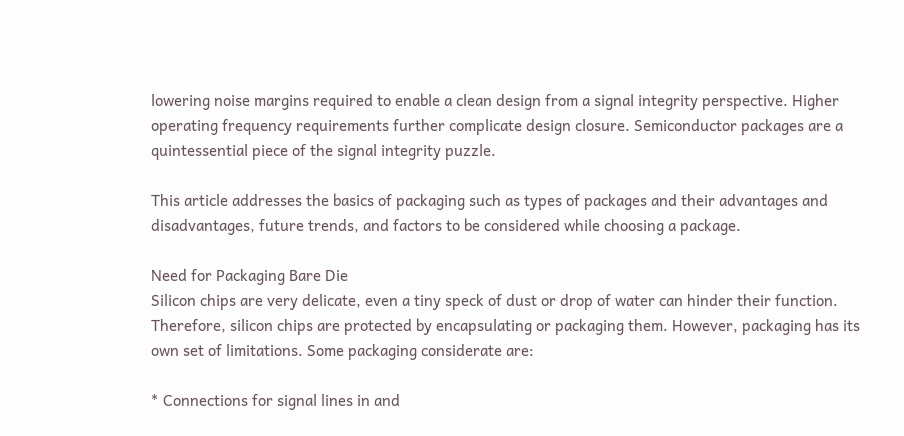lowering noise margins required to enable a clean design from a signal integrity perspective. Higher operating frequency requirements further complicate design closure. Semiconductor packages are a quintessential piece of the signal integrity puzzle.

This article addresses the basics of packaging such as types of packages and their advantages and disadvantages, future trends, and factors to be considered while choosing a package.

Need for Packaging Bare Die
Silicon chips are very delicate, even a tiny speck of dust or drop of water can hinder their function. Therefore, silicon chips are protected by encapsulating or packaging them. However, packaging has its own set of limitations. Some packaging considerate are:

* Connections for signal lines in and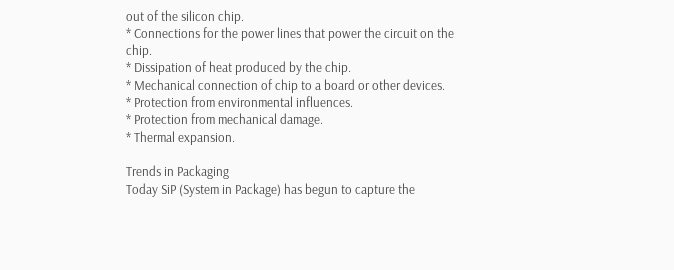out of the silicon chip.
* Connections for the power lines that power the circuit on the chip.
* Dissipation of heat produced by the chip.
* Mechanical connection of chip to a board or other devices.
* Protection from environmental influences.
* Protection from mechanical damage.
* Thermal expansion.

Trends in Packaging
Today SiP (System in Package) has begun to capture the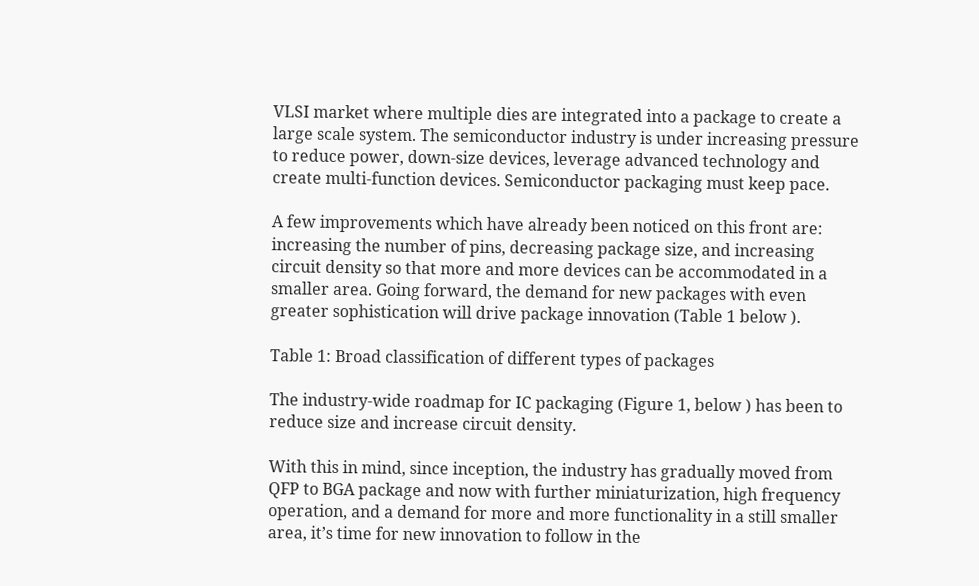VLSI market where multiple dies are integrated into a package to create a large scale system. The semiconductor industry is under increasing pressure to reduce power, down-size devices, leverage advanced technology and create multi-function devices. Semiconductor packaging must keep pace.

A few improvements which have already been noticed on this front are: increasing the number of pins, decreasing package size, and increasing circuit density so that more and more devices can be accommodated in a smaller area. Going forward, the demand for new packages with even greater sophistication will drive package innovation (Table 1 below ).

Table 1: Broad classification of different types of packages

The industry-wide roadmap for IC packaging (Figure 1, below ) has been to reduce size and increase circuit density.

With this in mind, since inception, the industry has gradually moved from QFP to BGA package and now with further miniaturization, high frequency operation, and a demand for more and more functionality in a still smaller area, it’s time for new innovation to follow in the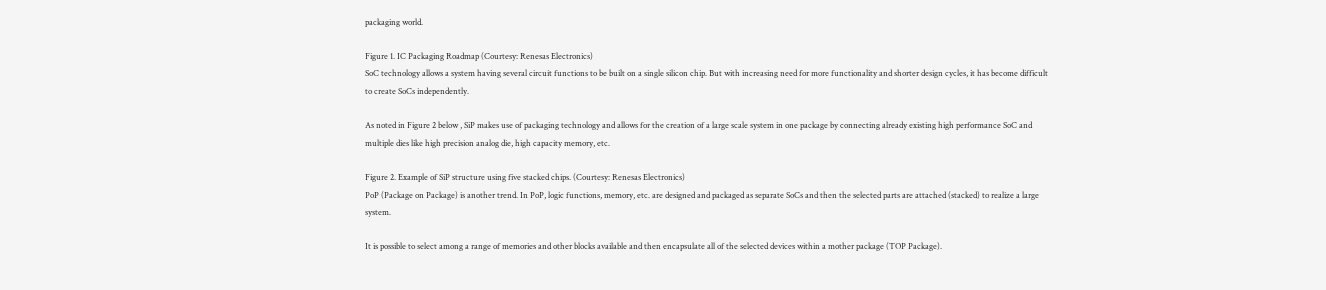packaging world.

Figure 1. IC Packaging Roadmap (Courtesy: Renesas Electronics)
SoC technology allows a system having several circuit functions to be built on a single silicon chip. But with increasing need for more functionality and shorter design cycles, it has become difficult to create SoCs independently.

As noted in Figure 2 below , SiP makes use of packaging technology and allows for the creation of a large scale system in one package by connecting already existing high performance SoC and multiple dies like high precision analog die, high capacity memory, etc.

Figure 2. Example of SiP structure using five stacked chips. (Courtesy: Renesas Electronics)
PoP (Package on Package) is another trend. In PoP, logic functions, memory, etc. are designed and packaged as separate SoCs and then the selected parts are attached (stacked) to realize a large system.

It is possible to select among a range of memories and other blocks available and then encapsulate all of the selected devices within a mother package (TOP Package).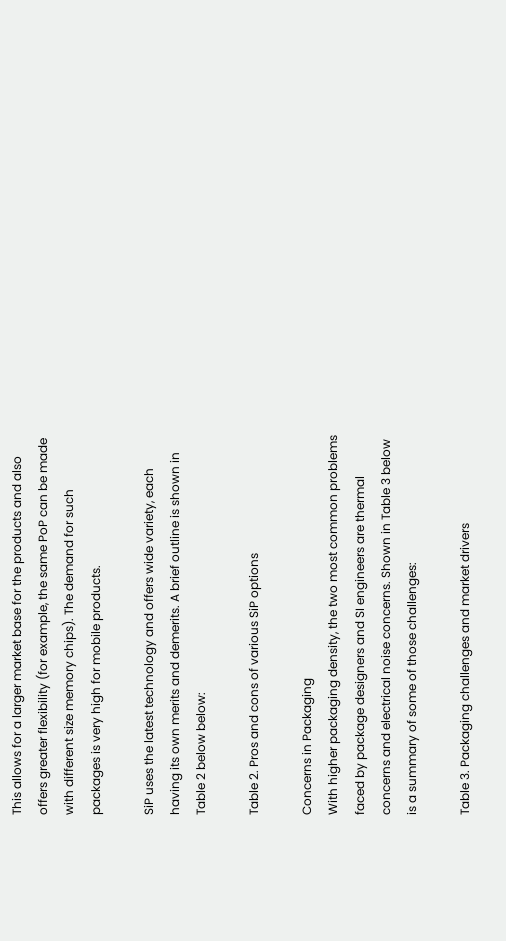This allows for a larger market base for the products and also offers greater flexibility (for example, the same PoP can be made with different size memory chips). The demand for such packages is very high for mobile products.

SiP uses the latest technology and offers wide variety, each having its own merits and demerits. A brief outline is shown in Table 2 below below:

Table 2. Pros and cons of various SiP options

Concerns in Packaging
With higher packaging density, the two most common problems faced by package designers and SI engineers are thermal concerns and electrical noise concerns. Shown in Table 3 below is a summary of some of those challenges:

Table 3. Packaging challenges and market drivers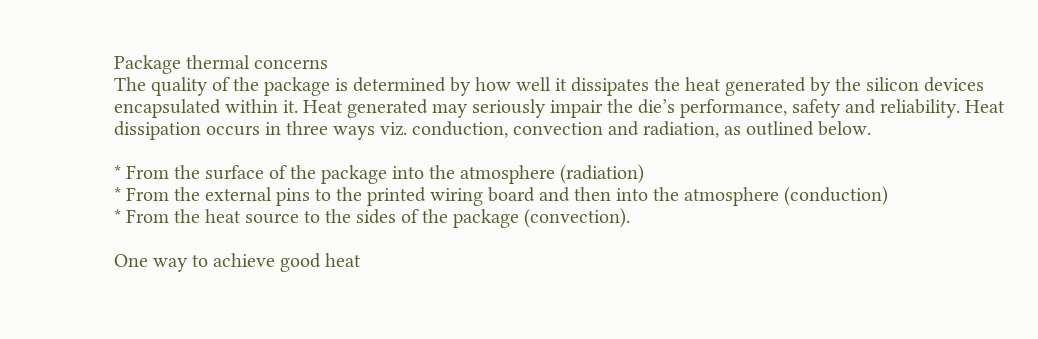Package thermal concerns
The quality of the package is determined by how well it dissipates the heat generated by the silicon devices encapsulated within it. Heat generated may seriously impair the die’s performance, safety and reliability. Heat dissipation occurs in three ways viz. conduction, convection and radiation, as outlined below.

* From the surface of the package into the atmosphere (radiation)
* From the external pins to the printed wiring board and then into the atmosphere (conduction)
* From the heat source to the sides of the package (convection).

One way to achieve good heat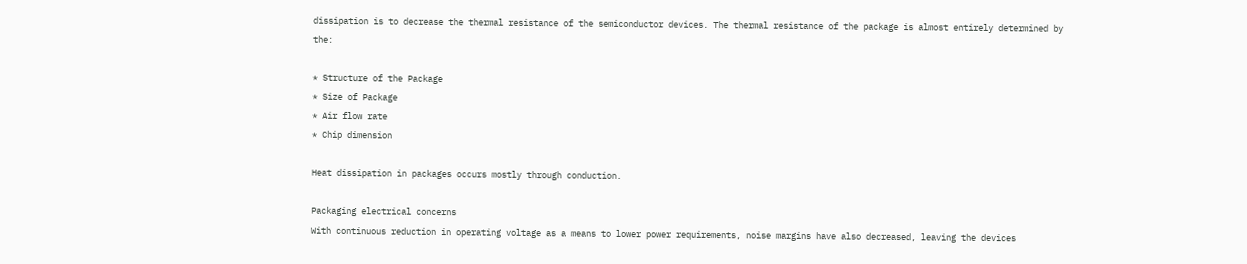dissipation is to decrease the thermal resistance of the semiconductor devices. The thermal resistance of the package is almost entirely determined by the:

* Structure of the Package
* Size of Package
* Air flow rate
* Chip dimension

Heat dissipation in packages occurs mostly through conduction.

Packaging electrical concerns
With continuous reduction in operating voltage as a means to lower power requirements, noise margins have also decreased, leaving the devices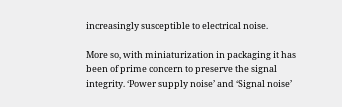increasingly susceptible to electrical noise.

More so, with miniaturization in packaging it has been of prime concern to preserve the signal integrity. ‘Power supply noise’ and ‘Signal noise’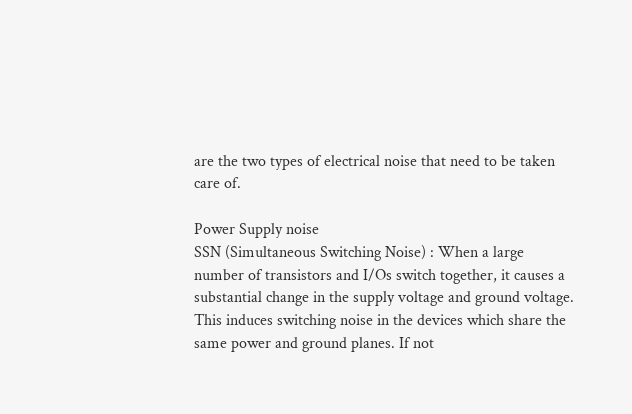are the two types of electrical noise that need to be taken care of.

Power Supply noise
SSN (Simultaneous Switching Noise) : When a large number of transistors and I/Os switch together, it causes a substantial change in the supply voltage and ground voltage. This induces switching noise in the devices which share the same power and ground planes. If not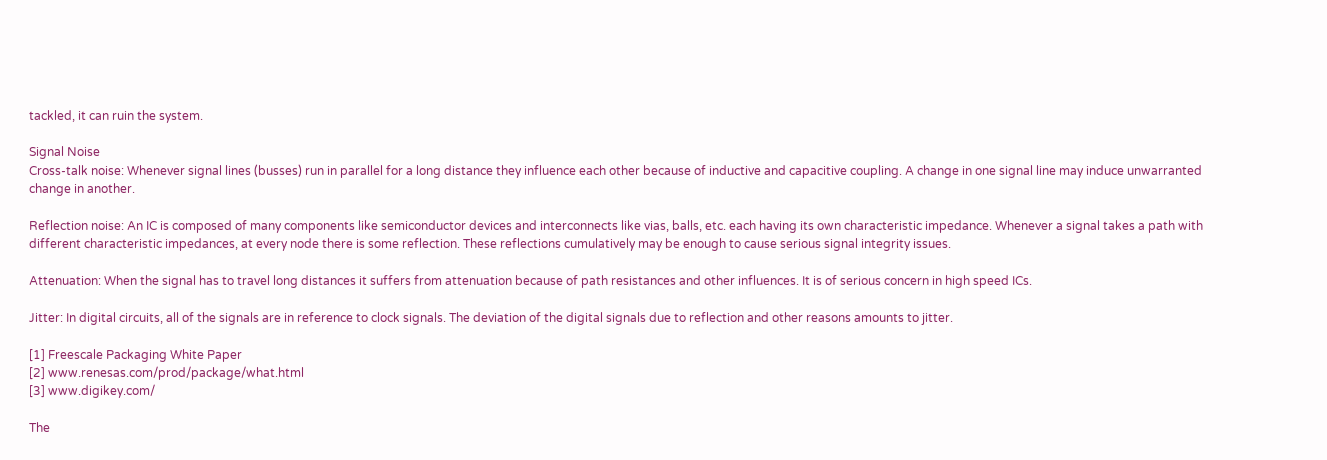tackled, it can ruin the system.

Signal Noise
Cross-talk noise: Whenever signal lines (busses) run in parallel for a long distance they influence each other because of inductive and capacitive coupling. A change in one signal line may induce unwarranted change in another.

Reflection noise: An IC is composed of many components like semiconductor devices and interconnects like vias, balls, etc. each having its own characteristic impedance. Whenever a signal takes a path with different characteristic impedances, at every node there is some reflection. These reflections cumulatively may be enough to cause serious signal integrity issues.

Attenuation: When the signal has to travel long distances it suffers from attenuation because of path resistances and other influences. It is of serious concern in high speed ICs.

Jitter: In digital circuits, all of the signals are in reference to clock signals. The deviation of the digital signals due to reflection and other reasons amounts to jitter.

[1] Freescale Packaging White Paper
[2] www.renesas.com/prod/package/what.html
[3] www.digikey.com/

The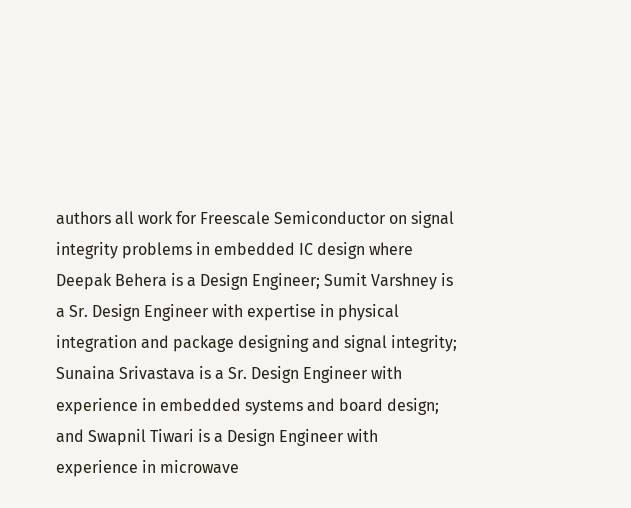authors all work for Freescale Semiconductor on signal integrity problems in embedded IC design where Deepak Behera is a Design Engineer; Sumit Varshney is a Sr. Design Engineer with expertise in physical integration and package designing and signal integrity; Sunaina Srivastava is a Sr. Design Engineer with experience in embedded systems and board design; and Swapnil Tiwari is a Design Engineer with experience in microwave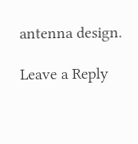antenna design.

Leave a Reply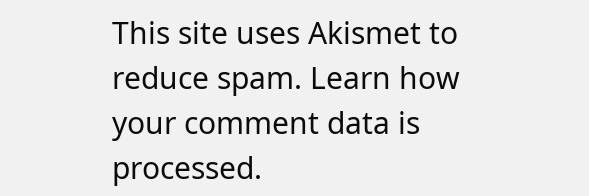This site uses Akismet to reduce spam. Learn how your comment data is processed.